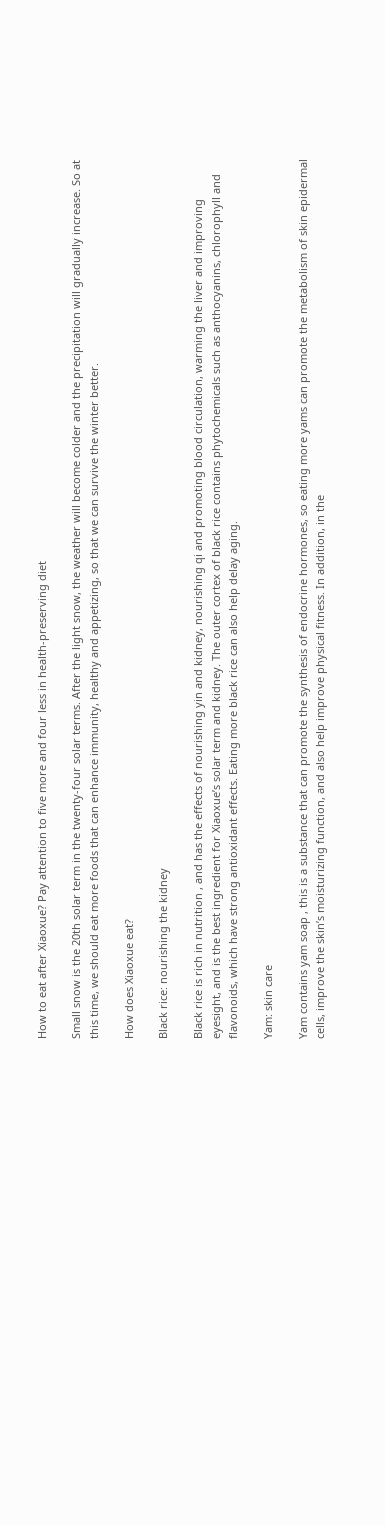How to eat after Xiaoxue? Pay attention to five more and four less in health-preserving diet

Small snow is the 20th solar term in the twenty-four solar terms. After the light snow, the weather will become colder and the precipitation will gradually increase. So at this time, we should eat more foods that can enhance immunity, healthy and appetizing, so that we can survive the winter better.

How does Xiaoxue eat?

Black rice: nourishing the kidney

Black rice is rich in nutrition , and has the effects of nourishing yin and kidney, nourishing qi and promoting blood circulation, warming the liver and improving eyesight, and is the best ingredient for Xiaoxue’s solar term and kidney. The outer cortex of black rice contains phytochemicals such as anthocyanins, chlorophyll and flavonoids, which have strong antioxidant effects. Eating more black rice can also help delay aging.

Yam: skin care

Yam contains yam soap , this is a substance that can promote the synthesis of endocrine hormones, so eating more yams can promote the metabolism of skin epidermal cells, improve the skin’s moisturizing function, and also help improve physical fitness. In addition, in the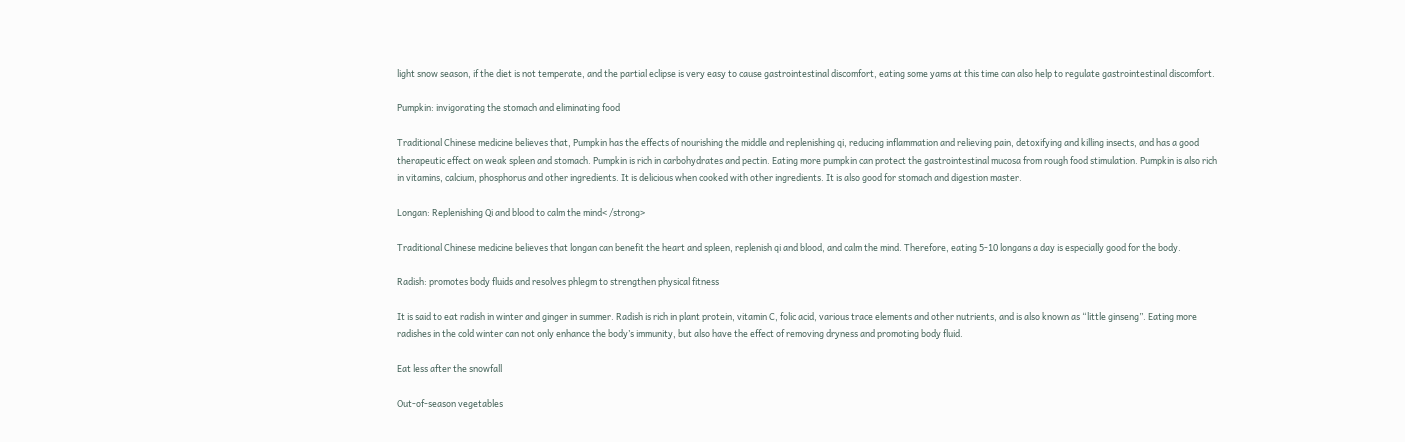light snow season, if the diet is not temperate, and the partial eclipse is very easy to cause gastrointestinal discomfort, eating some yams at this time can also help to regulate gastrointestinal discomfort.

Pumpkin: invigorating the stomach and eliminating food

Traditional Chinese medicine believes that, Pumpkin has the effects of nourishing the middle and replenishing qi, reducing inflammation and relieving pain, detoxifying and killing insects, and has a good therapeutic effect on weak spleen and stomach. Pumpkin is rich in carbohydrates and pectin. Eating more pumpkin can protect the gastrointestinal mucosa from rough food stimulation. Pumpkin is also rich in vitamins, calcium, phosphorus and other ingredients. It is delicious when cooked with other ingredients. It is also good for stomach and digestion master.

Longan: Replenishing Qi and blood to calm the mind< /strong>

Traditional Chinese medicine believes that longan can benefit the heart and spleen, replenish qi and blood, and calm the mind. Therefore, eating 5-10 longans a day is especially good for the body.

Radish: promotes body fluids and resolves phlegm to strengthen physical fitness

It is said to eat radish in winter and ginger in summer. Radish is rich in plant protein, vitamin C, folic acid, various trace elements and other nutrients, and is also known as “little ginseng”. Eating more radishes in the cold winter can not only enhance the body’s immunity, but also have the effect of removing dryness and promoting body fluid.

Eat less after the snowfall

Out-of-season vegetables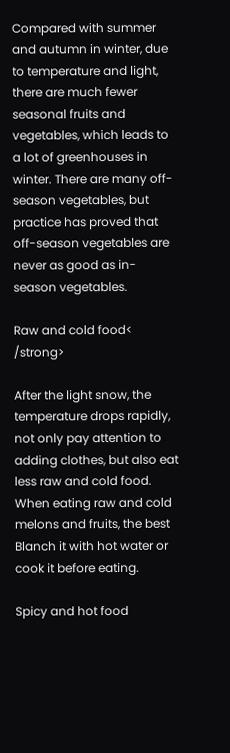Compared with summer and autumn in winter, due to temperature and light, there are much fewer seasonal fruits and vegetables, which leads to a lot of greenhouses in winter. There are many off-season vegetables, but practice has proved that off-season vegetables are never as good as in-season vegetables.

Raw and cold food< /strong>

After the light snow, the temperature drops rapidly, not only pay attention to adding clothes, but also eat less raw and cold food. When eating raw and cold melons and fruits, the best Blanch it with hot water or cook it before eating.

Spicy and hot food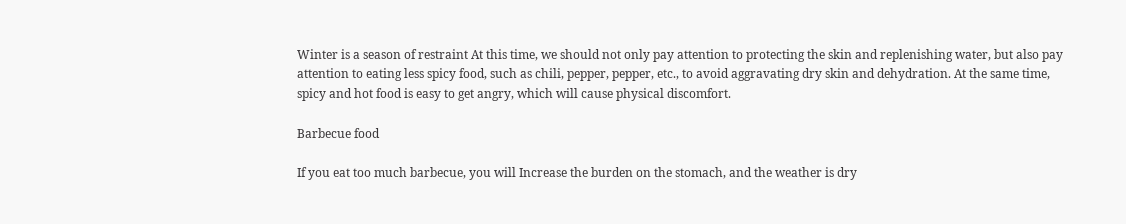Winter is a season of restraint At this time, we should not only pay attention to protecting the skin and replenishing water, but also pay attention to eating less spicy food, such as chili, pepper, pepper, etc., to avoid aggravating dry skin and dehydration. At the same time, spicy and hot food is easy to get angry, which will cause physical discomfort.

Barbecue food

If you eat too much barbecue, you will Increase the burden on the stomach, and the weather is dry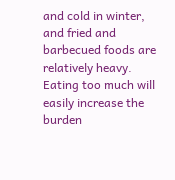and cold in winter, and fried and barbecued foods are relatively heavy. Eating too much will easily increase the burden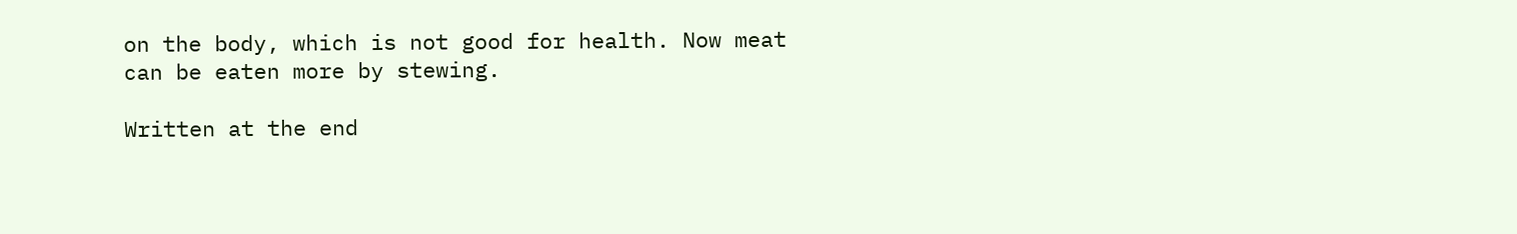on the body, which is not good for health. Now meat can be eaten more by stewing.

Written at the end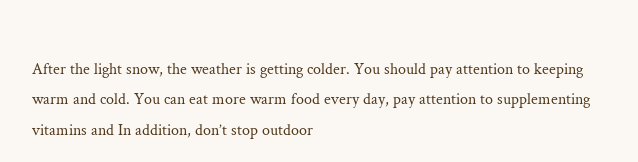After the light snow, the weather is getting colder. You should pay attention to keeping warm and cold. You can eat more warm food every day, pay attention to supplementing vitamins and In addition, don’t stop outdoor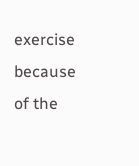exercise because of the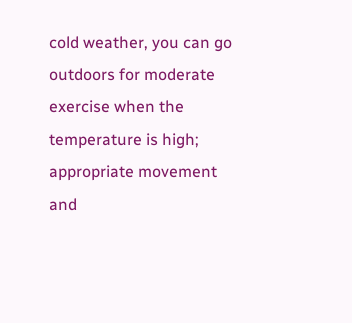cold weather, you can go outdoors for moderate exercise when the temperature is high; appropriate movement and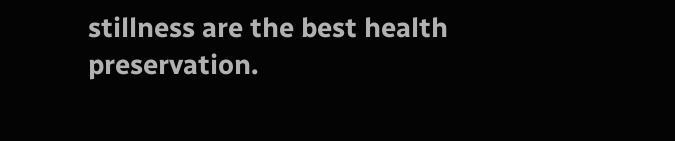stillness are the best health preservation.